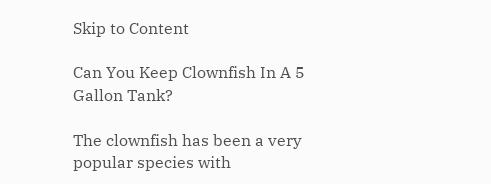Skip to Content

Can You Keep Clownfish In A 5 Gallon Tank?

The clownfish has been a very popular species with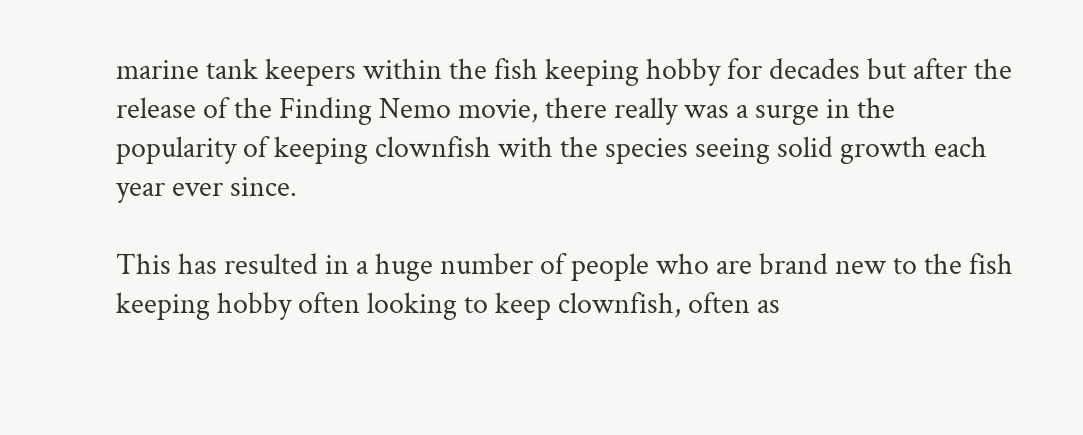marine tank keepers within the fish keeping hobby for decades but after the release of the Finding Nemo movie, there really was a surge in the popularity of keeping clownfish with the species seeing solid growth each year ever since.

This has resulted in a huge number of people who are brand new to the fish keeping hobby often looking to keep clownfish, often as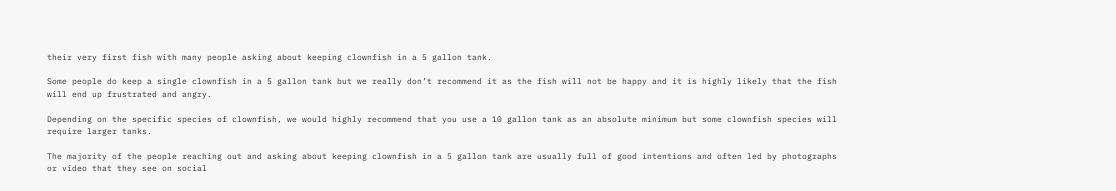their very first fish with many people asking about keeping clownfish in a 5 gallon tank.

Some people do keep a single clownfish in a 5 gallon tank but we really don’t recommend it as the fish will not be happy and it is highly likely that the fish will end up frustrated and angry.

Depending on the specific species of clownfish, we would highly recommend that you use a 10 gallon tank as an absolute minimum but some clownfish species will require larger tanks.

The majority of the people reaching out and asking about keeping clownfish in a 5 gallon tank are usually full of good intentions and often led by photographs or video that they see on social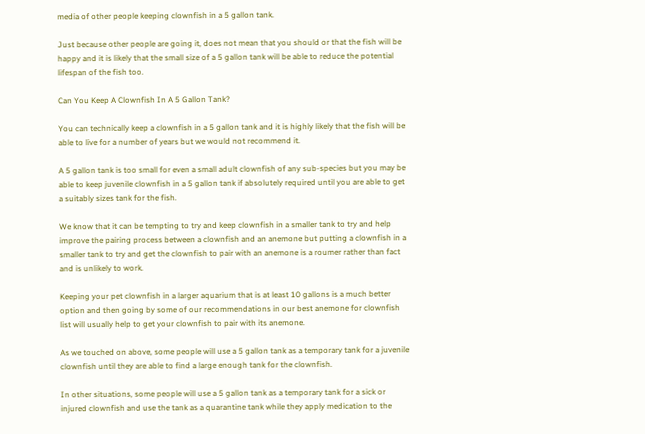media of other people keeping clownfish in a 5 gallon tank.

Just because other people are going it, does not mean that you should or that the fish will be happy and it is likely that the small size of a 5 gallon tank will be able to reduce the potential lifespan of the fish too.

Can You Keep A Clownfish In A 5 Gallon Tank?

You can technically keep a clownfish in a 5 gallon tank and it is highly likely that the fish will be able to live for a number of years but we would not recommend it.

A 5 gallon tank is too small for even a small adult clownfish of any sub-species but you may be able to keep juvenile clownfish in a 5 gallon tank if absolutely required until you are able to get a suitably sizes tank for the fish.

We know that it can be tempting to try and keep clownfish in a smaller tank to try and help improve the pairing process between a clownfish and an anemone but putting a clownfish in a smaller tank to try and get the clownfish to pair with an anemone is a roumer rather than fact and is unlikely to work.

Keeping your pet clownfish in a larger aquarium that is at least 10 gallons is a much better option and then going by some of our recommendations in our best anemone for clownfish list will usually help to get your clownfish to pair with its anemone.

As we touched on above, some people will use a 5 gallon tank as a temporary tank for a juvenile clownfish until they are able to find a large enough tank for the clownfish.

In other situations, some people will use a 5 gallon tank as a temporary tank for a sick or injured clownfish and use the tank as a quarantine tank while they apply medication to the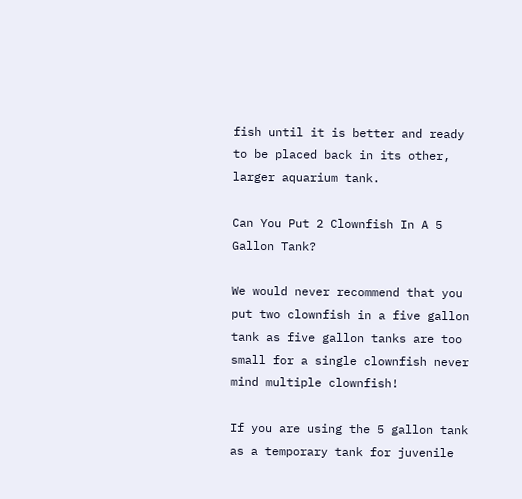fish until it is better and ready to be placed back in its other, larger aquarium tank.

Can You Put 2 Clownfish In A 5 Gallon Tank?

We would never recommend that you put two clownfish in a five gallon tank as five gallon tanks are too small for a single clownfish never mind multiple clownfish!

If you are using the 5 gallon tank as a temporary tank for juvenile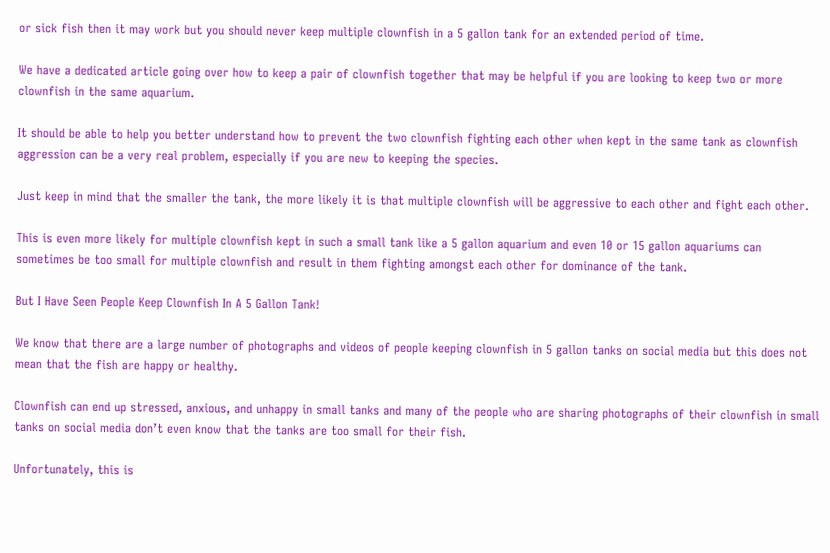or sick fish then it may work but you should never keep multiple clownfish in a 5 gallon tank for an extended period of time.

We have a dedicated article going over how to keep a pair of clownfish together that may be helpful if you are looking to keep two or more clownfish in the same aquarium.

It should be able to help you better understand how to prevent the two clownfish fighting each other when kept in the same tank as clownfish aggression can be a very real problem, especially if you are new to keeping the species.

Just keep in mind that the smaller the tank, the more likely it is that multiple clownfish will be aggressive to each other and fight each other.

This is even more likely for multiple clownfish kept in such a small tank like a 5 gallon aquarium and even 10 or 15 gallon aquariums can sometimes be too small for multiple clownfish and result in them fighting amongst each other for dominance of the tank.

But I Have Seen People Keep Clownfish In A 5 Gallon Tank!

We know that there are a large number of photographs and videos of people keeping clownfish in 5 gallon tanks on social media but this does not mean that the fish are happy or healthy.

Clownfish can end up stressed, anxious, and unhappy in small tanks and many of the people who are sharing photographs of their clownfish in small tanks on social media don’t even know that the tanks are too small for their fish.

Unfortunately, this is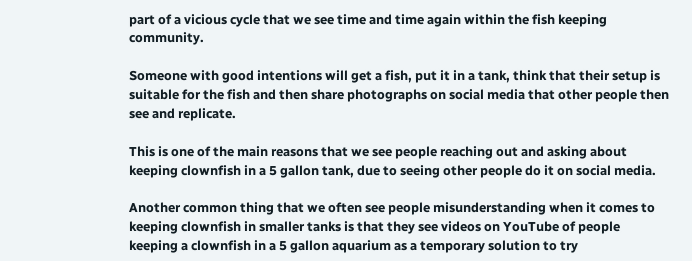part of a vicious cycle that we see time and time again within the fish keeping community.

Someone with good intentions will get a fish, put it in a tank, think that their setup is suitable for the fish and then share photographs on social media that other people then see and replicate.

This is one of the main reasons that we see people reaching out and asking about keeping clownfish in a 5 gallon tank, due to seeing other people do it on social media.

Another common thing that we often see people misunderstanding when it comes to keeping clownfish in smaller tanks is that they see videos on YouTube of people keeping a clownfish in a 5 gallon aquarium as a temporary solution to try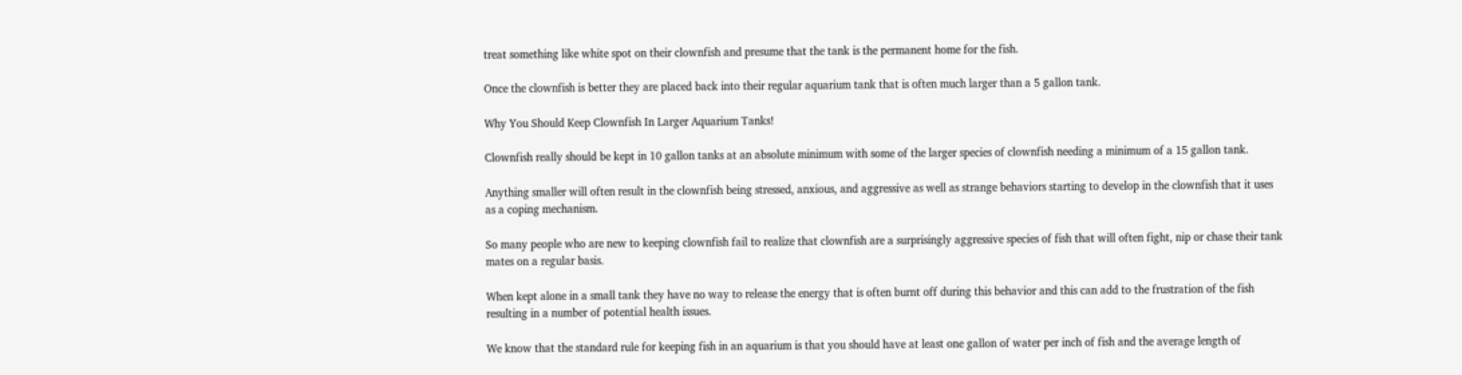treat something like white spot on their clownfish and presume that the tank is the permanent home for the fish.

Once the clownfish is better they are placed back into their regular aquarium tank that is often much larger than a 5 gallon tank.

Why You Should Keep Clownfish In Larger Aquarium Tanks!

Clownfish really should be kept in 10 gallon tanks at an absolute minimum with some of the larger species of clownfish needing a minimum of a 15 gallon tank.

Anything smaller will often result in the clownfish being stressed, anxious, and aggressive as well as strange behaviors starting to develop in the clownfish that it uses as a coping mechanism.

So many people who are new to keeping clownfish fail to realize that clownfish are a surprisingly aggressive species of fish that will often fight, nip or chase their tank mates on a regular basis.

When kept alone in a small tank they have no way to release the energy that is often burnt off during this behavior and this can add to the frustration of the fish resulting in a number of potential health issues.

We know that the standard rule for keeping fish in an aquarium is that you should have at least one gallon of water per inch of fish and the average length of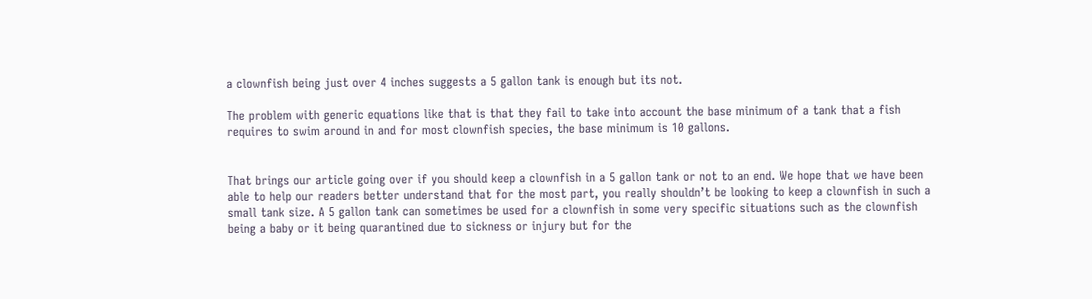a clownfish being just over 4 inches suggests a 5 gallon tank is enough but its not.

The problem with generic equations like that is that they fail to take into account the base minimum of a tank that a fish requires to swim around in and for most clownfish species, the base minimum is 10 gallons.


That brings our article going over if you should keep a clownfish in a 5 gallon tank or not to an end. We hope that we have been able to help our readers better understand that for the most part, you really shouldn’t be looking to keep a clownfish in such a small tank size. A 5 gallon tank can sometimes be used for a clownfish in some very specific situations such as the clownfish being a baby or it being quarantined due to sickness or injury but for the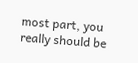most part, you really should be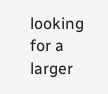looking for a larger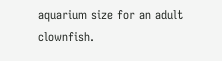aquarium size for an adult clownfish.